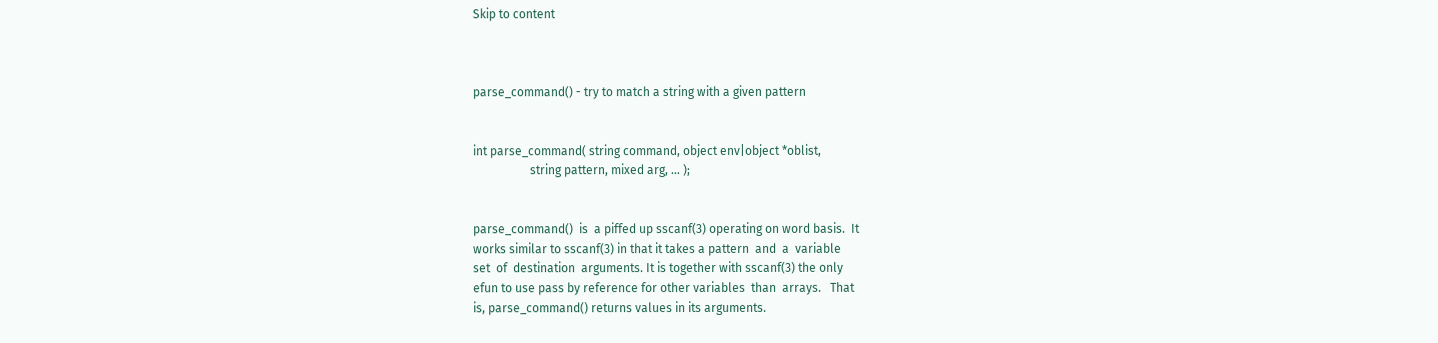Skip to content



parse_command() - try to match a string with a given pattern


int parse_command( string command, object env|object *oblist,
                   string pattern, mixed arg, ... );


parse_command()  is  a piffed up sscanf(3) operating on word basis.  It
works similar to sscanf(3) in that it takes a pattern  and  a  variable
set  of  destination  arguments. It is together with sscanf(3) the only
efun to use pass by reference for other variables  than  arrays.   That
is, parse_command() returns values in its arguments.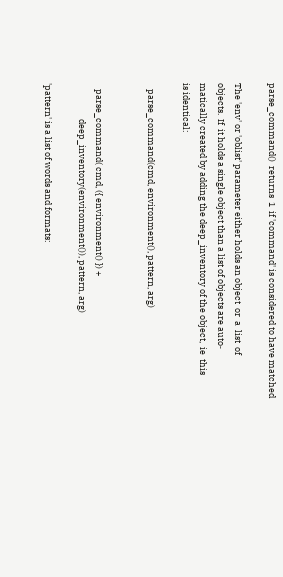parse_command()  returns  1  if 'command' is considered to have matched

The 'env' or 'oblist' parameter either holds an object  or  a  list  of
objects.  If  it holds a single object than a list of objects are auto‐
matically created by adding the deep_inventory of the object,  ie  this
is identical:

   parse_command(cmd, environment(), pattern, arg)


   parse_command( cmd, ({ environment() }) +
                  deep_inventory(environment()), pattern, arg)

'pattern' is a list of words and formats: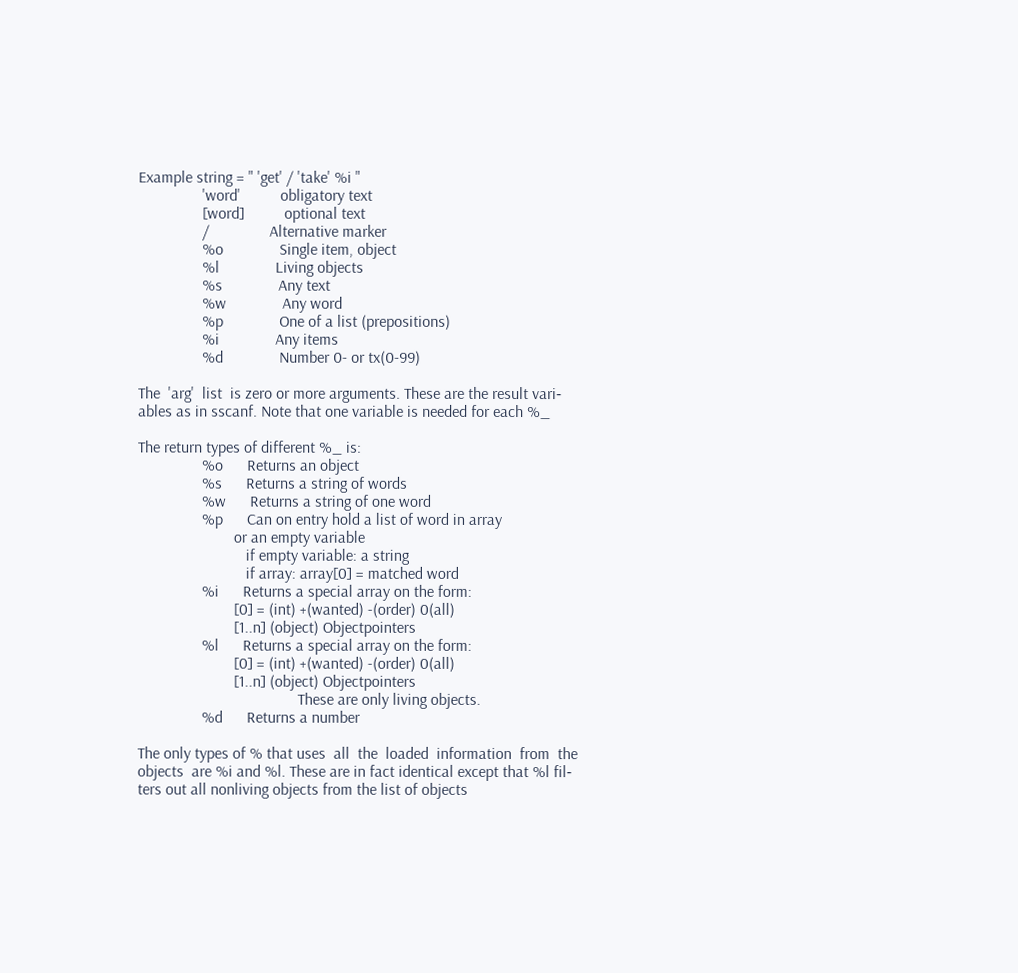Example string = " 'get' / 'take' %i "
                'word'          obligatory text
                [word]          optional text
                /               Alternative marker
                %o              Single item, object
                %l              Living objects
                %s              Any text
                %w              Any word
                %p              One of a list (prepositions)
                %i              Any items
                %d              Number 0- or tx(0-99)

The  'arg'  list  is zero or more arguments. These are the result vari‐
ables as in sscanf. Note that one variable is needed for each %_

The return types of different %_ is:
                %o      Returns an object
                %s      Returns a string of words
                %w      Returns a string of one word
                %p      Can on entry hold a list of word in array
                        or an empty variable
                           if empty variable: a string
                           if array: array[0] = matched word
                %i      Returns a special array on the form:
                        [0] = (int) +(wanted) -(order) 0(all)
                        [1..n] (object) Objectpointers
                %l      Returns a special array on the form:
                        [0] = (int) +(wanted) -(order) 0(all)
                        [1..n] (object) Objectpointers
                                        These are only living objects.
                %d      Returns a number

The only types of % that uses  all  the  loaded  information  from  the
objects  are %i and %l. These are in fact identical except that %l fil‐
ters out all nonliving objects from the list of objects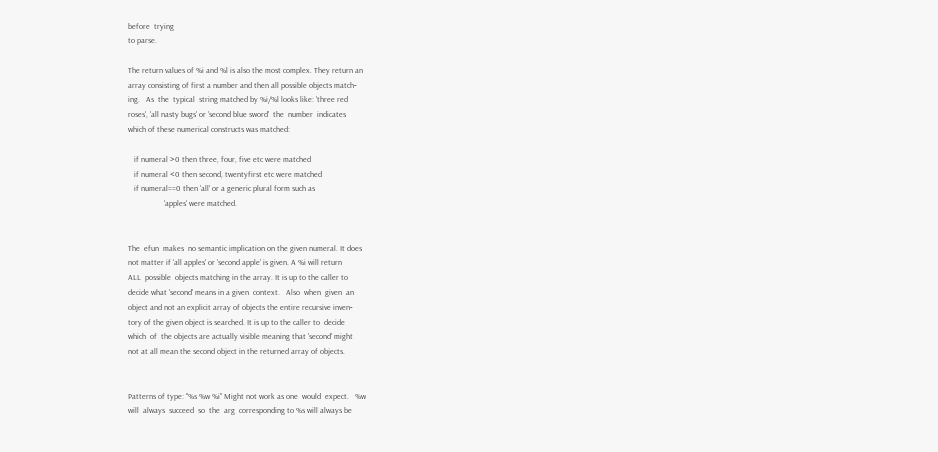before  trying
to parse.

The return values of %i and %l is also the most complex. They return an
array consisting of first a number and then all possible objects match‐
ing.   As  the  typical  string matched by %i/%l looks like: 'three red
roses', 'all nasty bugs' or 'second blue sword'  the  number  indicates
which of these numerical constructs was matched:

   if numeral >0 then three, four, five etc were matched
   if numeral <0 then second, twentyfirst etc were matched
   if numeral==0 then 'all' or a generic plural form such as
                  'apples' were matched.


The  efun  makes  no semantic implication on the given numeral. It does
not matter if 'all apples' or 'second apple' is given. A %i will return
ALL  possible  objects matching in the array. It is up to the caller to
decide what 'second' means in a given  context.   Also  when  given  an
object and not an explicit array of objects the entire recursive inven‐
tory of the given object is searched. It is up to the caller to  decide
which  of  the objects are actually visible meaning that 'second' might
not at all mean the second object in the returned array of objects.


Patterns of type: "%s %w %i" Might not work as one  would  expect.   %w
will  always  succeed  so  the  arg  corresponding to %s will always be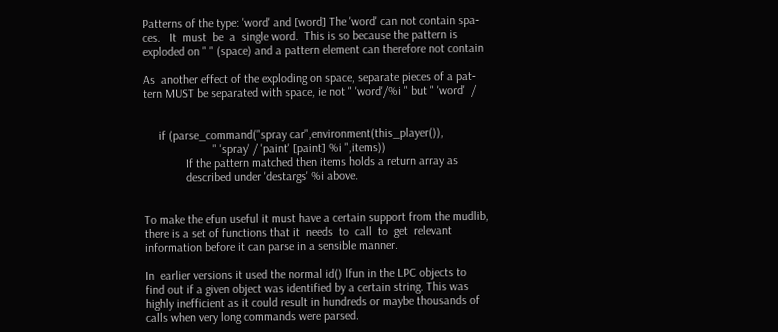Patterns of the type: 'word' and [word] The 'word' can not contain spa‐
ces.   It  must  be  a  single word.  This is so because the pattern is
exploded on " " (space) and a pattern element can therefore not contain

As  another effect of the exploding on space, separate pieces of a pat‐
tern MUST be separated with space, ie not " 'word'/%i " but " 'word'  /


     if (parse_command("spray car",environment(this_player()),
                       " 'spray' / 'paint' [paint] %i ",items))
              If the pattern matched then items holds a return array as
              described under 'destargs' %i above.


To make the efun useful it must have a certain support from the mudlib,
there is a set of functions that it  needs  to  call  to  get  relevant
information before it can parse in a sensible manner.

In  earlier versions it used the normal id() lfun in the LPC objects to
find out if a given object was identified by a certain string. This was
highly inefficient as it could result in hundreds or maybe thousands of
calls when very long commands were parsed.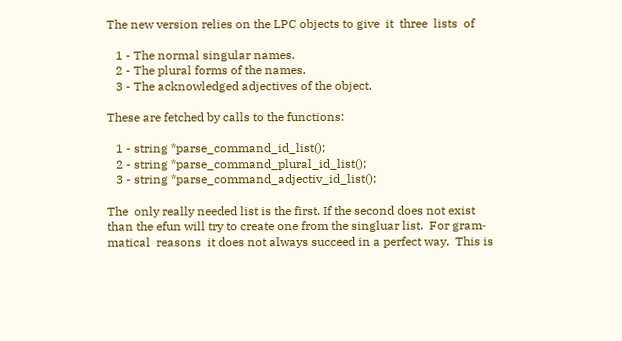The new version relies on the LPC objects to give  it  three  lists  of

   1 - The normal singular names.
   2 - The plural forms of the names.
   3 - The acknowledged adjectives of the object.

These are fetched by calls to the functions:

   1 - string *parse_command_id_list();
   2 - string *parse_command_plural_id_list();
   3 - string *parse_command_adjectiv_id_list();

The  only really needed list is the first. If the second does not exist
than the efun will try to create one from the singluar list.  For gram‐
matical  reasons  it does not always succeed in a perfect way.  This is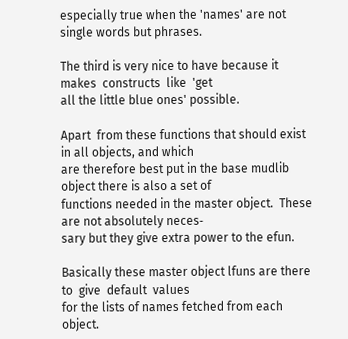especially true when the 'names' are not single words but phrases.

The third is very nice to have because it makes  constructs  like  'get
all the little blue ones' possible.

Apart  from these functions that should exist in all objects, and which
are therefore best put in the base mudlib object there is also a set of
functions needed in the master object.  These are not absolutely neces‐
sary but they give extra power to the efun.

Basically these master object lfuns are there to  give  default  values
for the lists of names fetched from each object.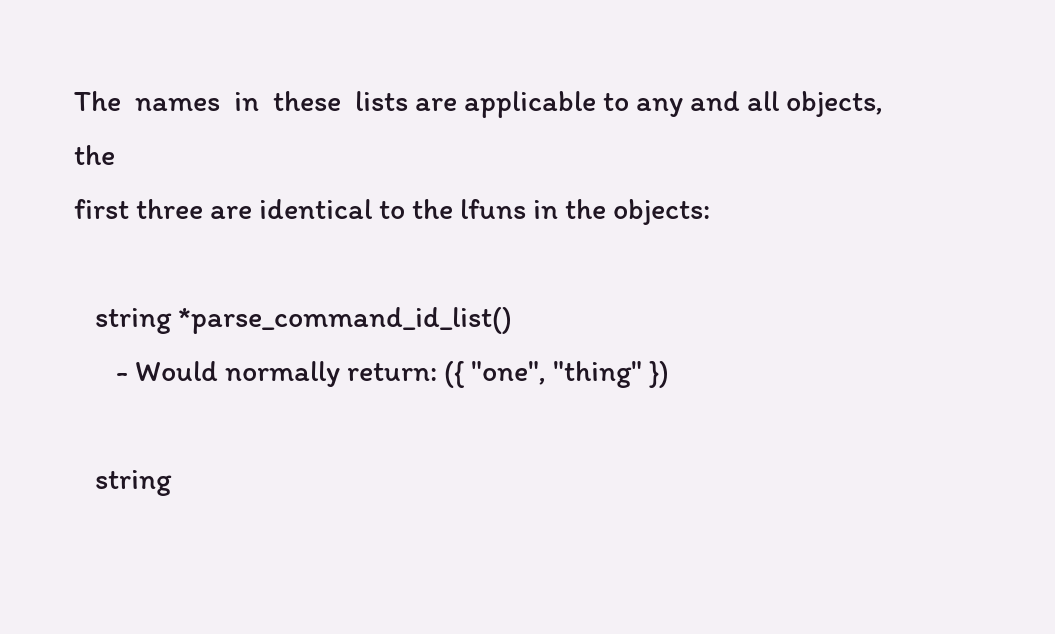The  names  in  these  lists are applicable to any and all objects, the
first three are identical to the lfuns in the objects:

   string *parse_command_id_list()
      - Would normally return: ({ "one", "thing" })

   string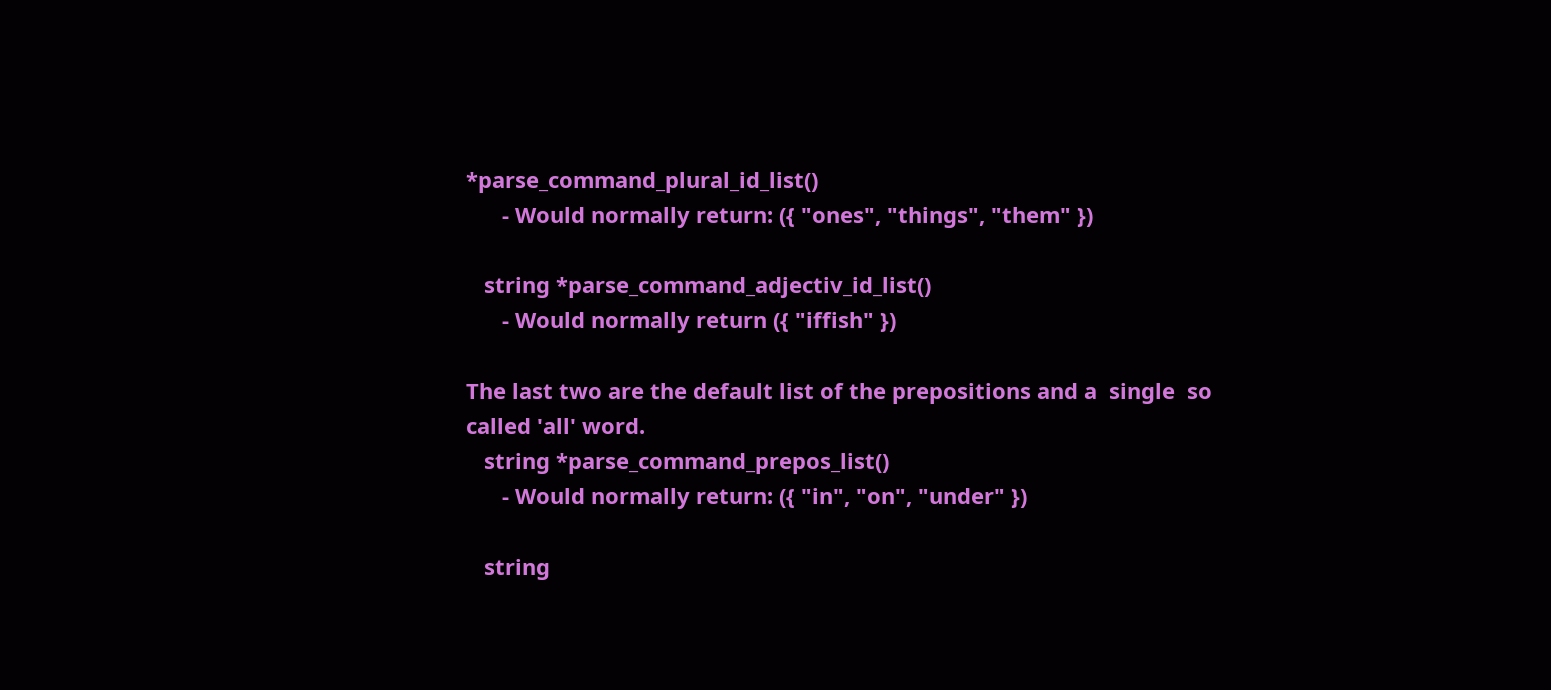*parse_command_plural_id_list()
      - Would normally return: ({ "ones", "things", "them" })

   string *parse_command_adjectiv_id_list()
      - Would normally return ({ "iffish" })

The last two are the default list of the prepositions and a  single  so
called 'all' word.
   string *parse_command_prepos_list()
      - Would normally return: ({ "in", "on", "under" })

   string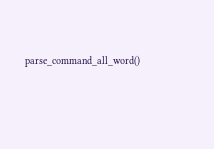parse_command_all_word()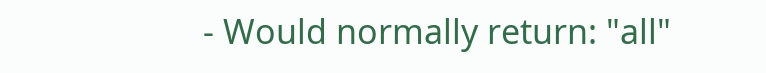- Would normally return: "all"